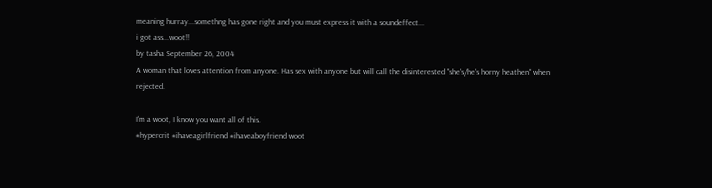meaning hurray...somethng has gone right and you must express it with a soundeffect...
i got ass...woot!!
by tasha September 26, 2004
A woman that loves attention from anyone. Has sex with anyone but will call the disinterested "she's/he's horny heathen" when rejected.

I'm a woot, I know you want all of this.
#hypercrit #ihaveagirlfriend #ihaveaboyfriend woot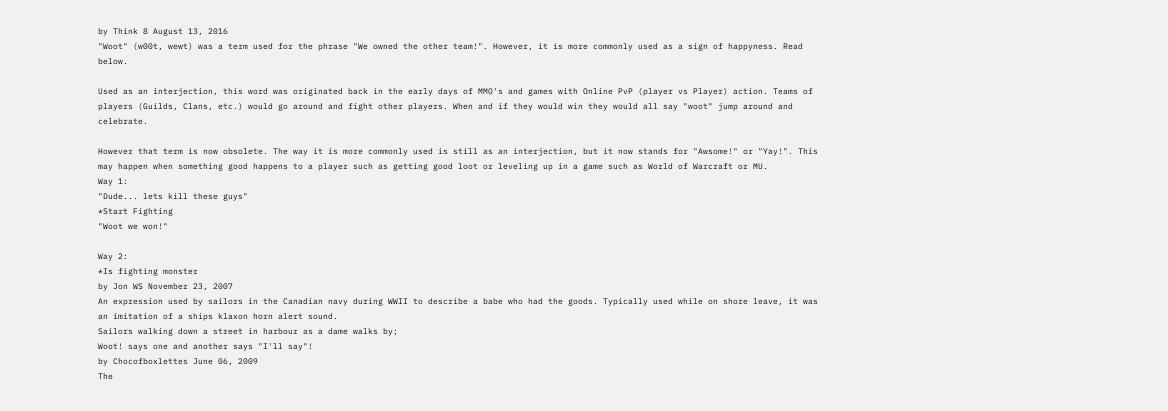by Think 8 August 13, 2016
"Woot" (w00t, wewt) was a term used for the phrase "We owned the other team!". However, it is more commonly used as a sign of happyness. Read below.

Used as an interjection, this word was originated back in the early days of MMO's and games with Online PvP (player vs Player) action. Teams of players (Guilds, Clans, etc.) would go around and fight other players. When and if they would win they would all say "woot" jump around and celebrate.

However that term is now obsolete. The way it is more commonly used is still as an interjection, but it now stands for "Awsome!" or "Yay!". This may happen when something good happens to a player such as getting good loot or leveling up in a game such as World of Warcraft or MU.
Way 1:
"Dude... lets kill these guys"
*Start Fighting
"Woot we won!"

Way 2:
*Is fighting monster
by Jon WS November 23, 2007
An expression used by sailors in the Canadian navy during WWII to describe a babe who had the goods. Typically used while on shore leave, it was an imitation of a ships klaxon horn alert sound.
Sailors walking down a street in harbour as a dame walks by;
Woot! says one and another says "I'll say"!
by Chocofboxlettes June 06, 2009
The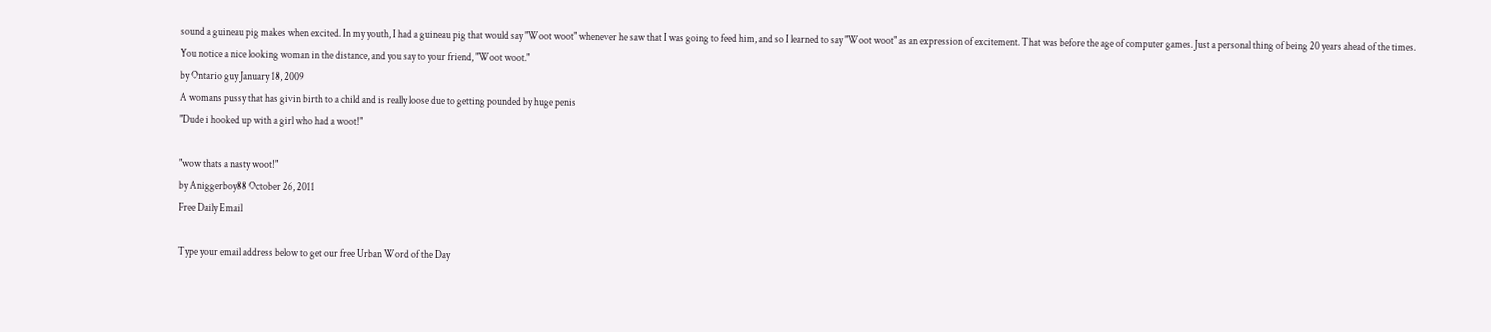sound a guineau pig makes when excited. In my youth, I had a guineau pig that would say "Woot woot" whenever he saw that I was going to feed him, and so I learned to say "Woot woot" as an expression of excitement. That was before the age of computer games. Just a personal thing of being 20 years ahead of the times.
You notice a nice looking woman in the distance, and you say to your friend, "Woot woot."
by Ontario guy January 18, 2009
A womans pussy that has givin birth to a child and is really loose due to getting pounded by huge penis
"Dude i hooked up with a girl who had a woot!"

"wow thats a nasty woot!"
by Aniggerboy88 October 26, 2011
Free Daily Email

Type your email address below to get our free Urban Word of the Day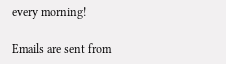every morning!

Emails are sent from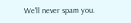We'll never spam you.